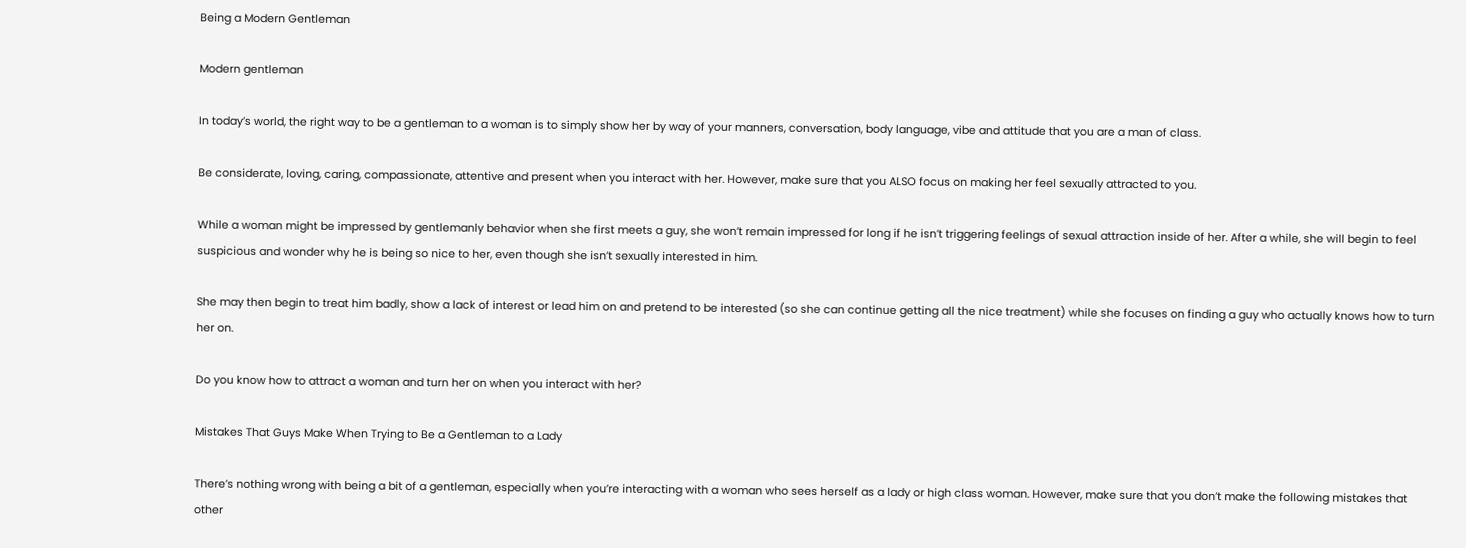Being a Modern Gentleman

Modern gentleman

In today’s world, the right way to be a gentleman to a woman is to simply show her by way of your manners, conversation, body language, vibe and attitude that you are a man of class.

Be considerate, loving, caring, compassionate, attentive and present when you interact with her. However, make sure that you ALSO focus on making her feel sexually attracted to you.

While a woman might be impressed by gentlemanly behavior when she first meets a guy, she won’t remain impressed for long if he isn’t triggering feelings of sexual attraction inside of her. After a while, she will begin to feel suspicious and wonder why he is being so nice to her, even though she isn’t sexually interested in him.

She may then begin to treat him badly, show a lack of interest or lead him on and pretend to be interested (so she can continue getting all the nice treatment) while she focuses on finding a guy who actually knows how to turn her on.

Do you know how to attract a woman and turn her on when you interact with her?

Mistakes That Guys Make When Trying to Be a Gentleman to a Lady

There’s nothing wrong with being a bit of a gentleman, especially when you’re interacting with a woman who sees herself as a lady or high class woman. However, make sure that you don’t make the following mistakes that other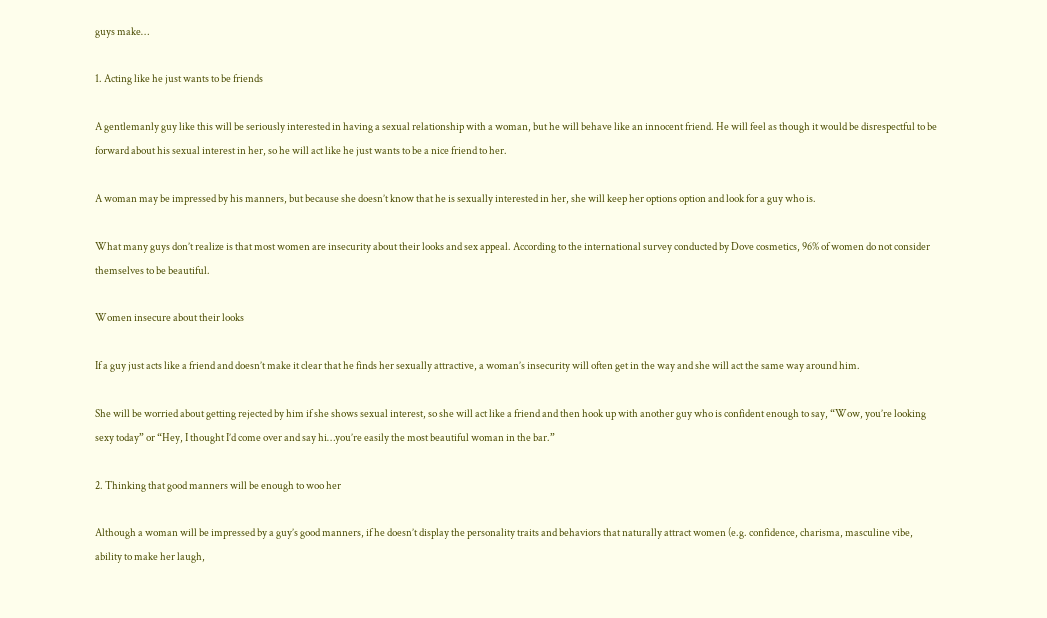guys make…

1. Acting like he just wants to be friends

A gentlemanly guy like this will be seriously interested in having a sexual relationship with a woman, but he will behave like an innocent friend. He will feel as though it would be disrespectful to be forward about his sexual interest in her, so he will act like he just wants to be a nice friend to her.

A woman may be impressed by his manners, but because she doesn’t know that he is sexually interested in her, she will keep her options option and look for a guy who is.

What many guys don’t realize is that most women are insecurity about their looks and sex appeal. According to the international survey conducted by Dove cosmetics, 96% of women do not consider themselves to be beautiful.

Women insecure about their looks

If a guy just acts like a friend and doesn’t make it clear that he finds her sexually attractive, a woman’s insecurity will often get in the way and she will act the same way around him.

She will be worried about getting rejected by him if she shows sexual interest, so she will act like a friend and then hook up with another guy who is confident enough to say, “Wow, you’re looking sexy today” or “Hey, I thought I’d come over and say hi…you’re easily the most beautiful woman in the bar.”

2. Thinking that good manners will be enough to woo her

Although a woman will be impressed by a guy’s good manners, if he doesn’t display the personality traits and behaviors that naturally attract women (e.g. confidence, charisma, masculine vibe, ability to make her laugh,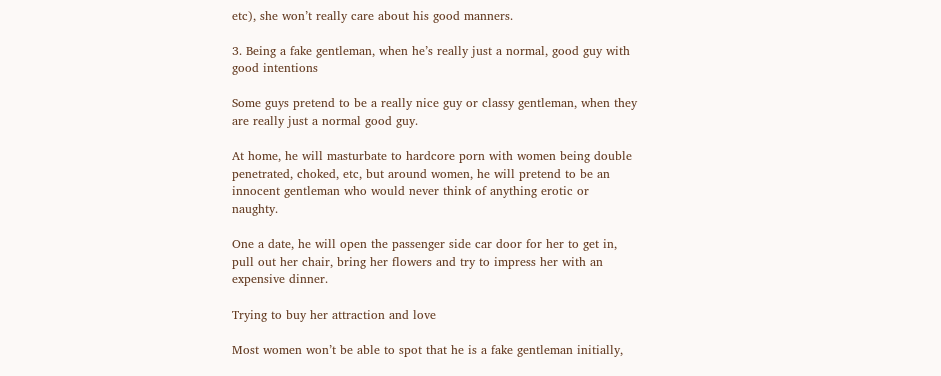etc), she won’t really care about his good manners.

3. Being a fake gentleman, when he’s really just a normal, good guy with good intentions

Some guys pretend to be a really nice guy or classy gentleman, when they are really just a normal good guy.

At home, he will masturbate to hardcore porn with women being double penetrated, choked, etc, but around women, he will pretend to be an innocent gentleman who would never think of anything erotic or naughty.

One a date, he will open the passenger side car door for her to get in, pull out her chair, bring her flowers and try to impress her with an expensive dinner.

Trying to buy her attraction and love

Most women won’t be able to spot that he is a fake gentleman initially,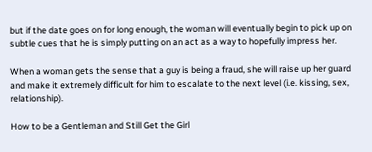but if the date goes on for long enough, the woman will eventually begin to pick up on subtle cues that he is simply putting on an act as a way to hopefully impress her.

When a woman gets the sense that a guy is being a fraud, she will raise up her guard and make it extremely difficult for him to escalate to the next level (i.e. kissing, sex, relationship).

How to be a Gentleman and Still Get the Girl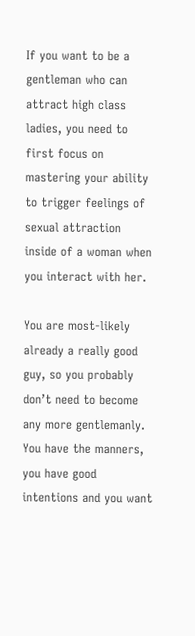If you want to be a gentleman who can attract high class ladies, you need to first focus on mastering your ability to trigger feelings of sexual attraction inside of a woman when you interact with her.

You are most-likely already a really good guy, so you probably don’t need to become any more gentlemanly. You have the manners, you have good intentions and you want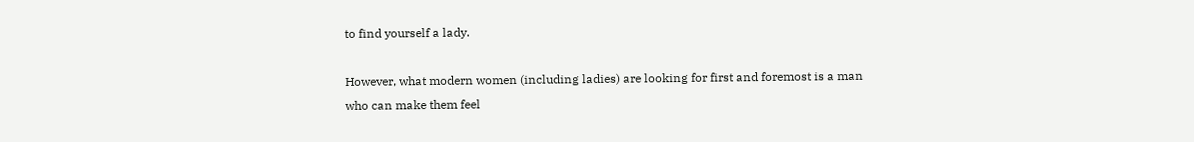to find yourself a lady.

However, what modern women (including ladies) are looking for first and foremost is a man who can make them feel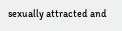sexually attracted and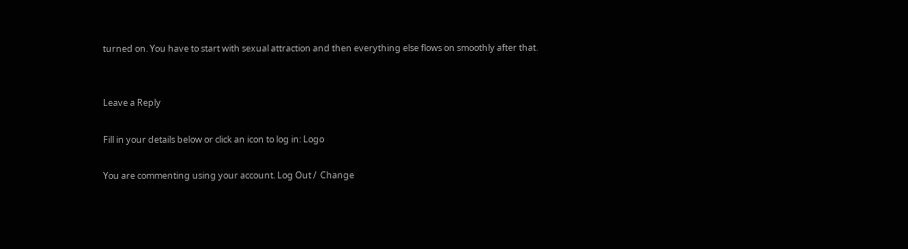turned on. You have to start with sexual attraction and then everything else flows on smoothly after that.


Leave a Reply

Fill in your details below or click an icon to log in: Logo

You are commenting using your account. Log Out /  Change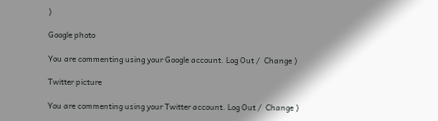)

Google photo

You are commenting using your Google account. Log Out /  Change )

Twitter picture

You are commenting using your Twitter account. Log Out /  Change )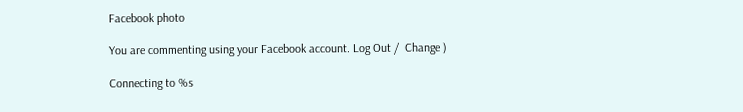Facebook photo

You are commenting using your Facebook account. Log Out /  Change )

Connecting to %s